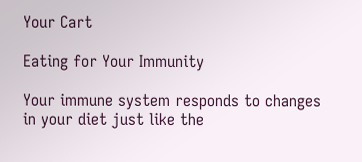Your Cart

Eating for Your Immunity

Your immune system responds to changes in your diet just like the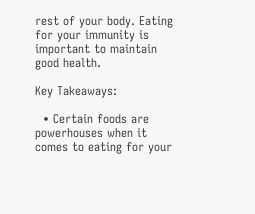rest of your body. Eating for your immunity is important to maintain good health.

Key Takeaways:

  • Certain foods are powerhouses when it comes to eating for your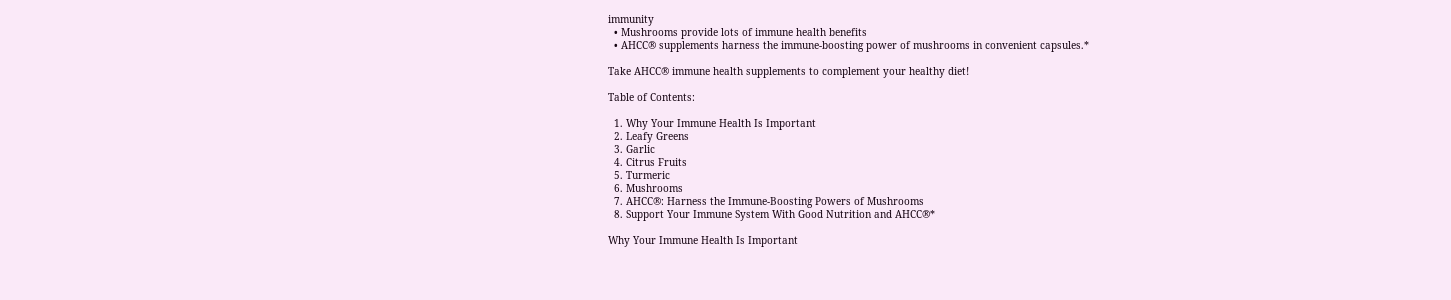immunity
  • Mushrooms provide lots of immune health benefits
  • AHCC® supplements harness the immune-boosting power of mushrooms in convenient capsules.*

Take AHCC® immune health supplements to complement your healthy diet!

Table of Contents:

  1. Why Your Immune Health Is Important
  2. Leafy Greens
  3. Garlic
  4. Citrus Fruits
  5. Turmeric
  6. Mushrooms
  7. AHCC®: Harness the Immune-Boosting Powers of Mushrooms
  8. Support Your Immune System With Good Nutrition and AHCC®*

Why Your Immune Health Is Important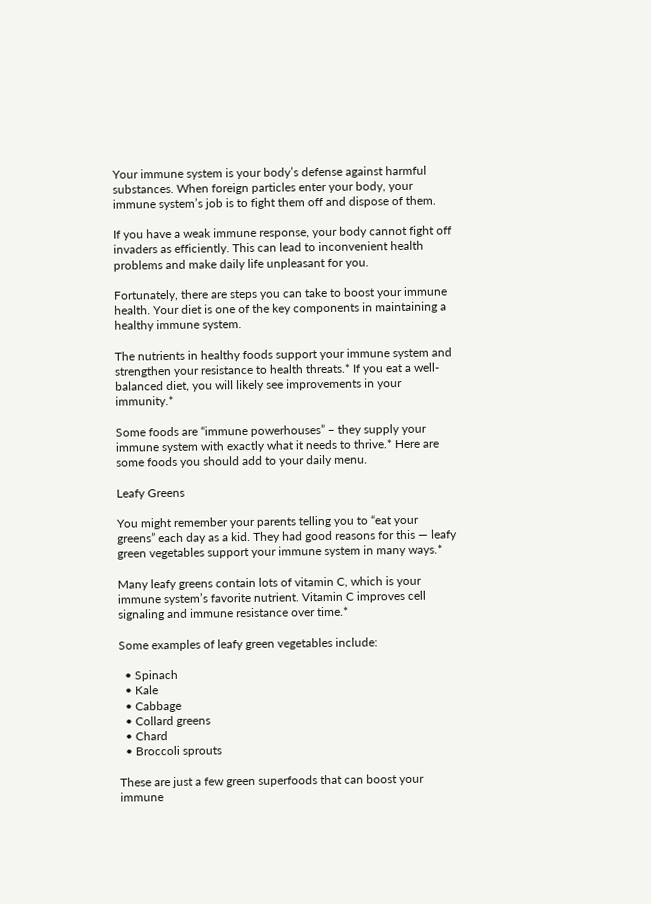Your immune system is your body’s defense against harmful substances. When foreign particles enter your body, your immune system’s job is to fight them off and dispose of them.

If you have a weak immune response, your body cannot fight off invaders as efficiently. This can lead to inconvenient health problems and make daily life unpleasant for you.

Fortunately, there are steps you can take to boost your immune health. Your diet is one of the key components in maintaining a healthy immune system.

The nutrients in healthy foods support your immune system and strengthen your resistance to health threats.* If you eat a well-balanced diet, you will likely see improvements in your immunity.*

Some foods are “immune powerhouses” – they supply your immune system with exactly what it needs to thrive.* Here are some foods you should add to your daily menu.

Leafy Greens

You might remember your parents telling you to “eat your greens” each day as a kid. They had good reasons for this — leafy green vegetables support your immune system in many ways.*

Many leafy greens contain lots of vitamin C, which is your immune system’s favorite nutrient. Vitamin C improves cell signaling and immune resistance over time.*

Some examples of leafy green vegetables include:

  • Spinach
  • Kale
  • Cabbage
  • Collard greens
  • Chard
  • Broccoli sprouts

These are just a few green superfoods that can boost your immune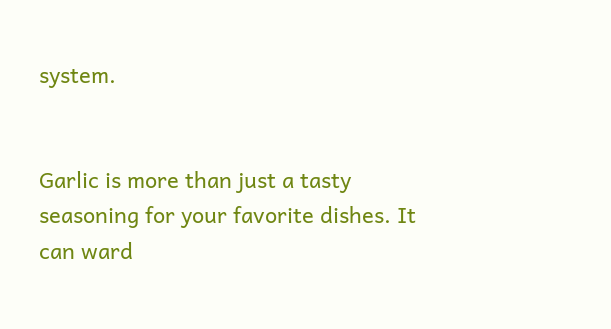system.


Garlic is more than just a tasty seasoning for your favorite dishes. It can ward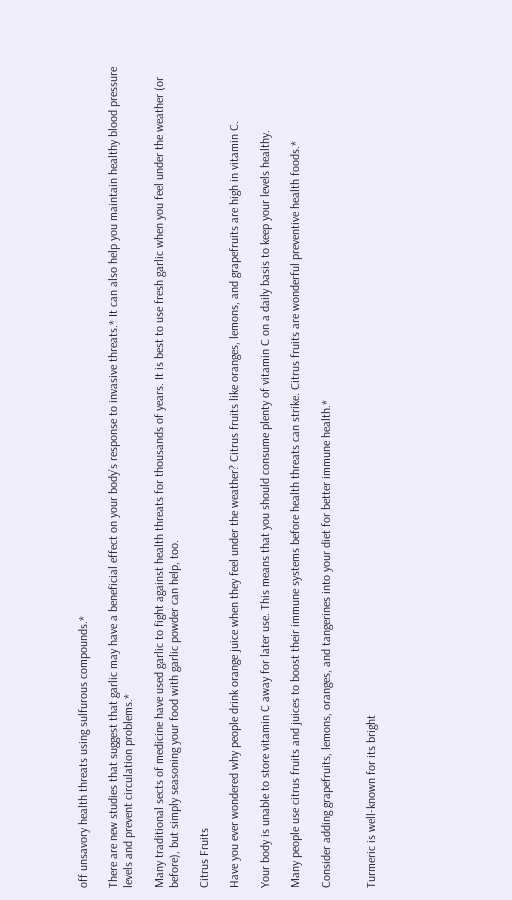off unsavory health threats using sulfurous compounds.*

There are new studies that suggest that garlic may have a beneficial effect on your body’s response to invasive threats.* It can also help you maintain healthy blood pressure levels and prevent circulation problems.*

Many traditional sects of medicine have used garlic to fight against health threats for thousands of years. It is best to use fresh garlic when you feel under the weather (or before), but simply seasoning your food with garlic powder can help, too.

Citrus Fruits

Have you ever wondered why people drink orange juice when they feel under the weather? Citrus fruits like oranges, lemons, and grapefruits are high in vitamin C.

Your body is unable to store vitamin C away for later use. This means that you should consume plenty of vitamin C on a daily basis to keep your levels healthy.

Many people use citrus fruits and juices to boost their immune systems before health threats can strike. Citrus fruits are wonderful preventive health foods.*

Consider adding grapefruits, lemons, oranges, and tangerines into your diet for better immune health.*


Turmeric is well-known for its bright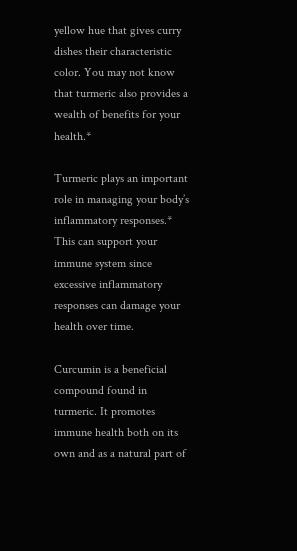yellow hue that gives curry dishes their characteristic color. You may not know that turmeric also provides a wealth of benefits for your health.*

Turmeric plays an important role in managing your body’s inflammatory responses.* This can support your immune system since excessive inflammatory responses can damage your health over time.

Curcumin is a beneficial compound found in turmeric. It promotes immune health both on its own and as a natural part of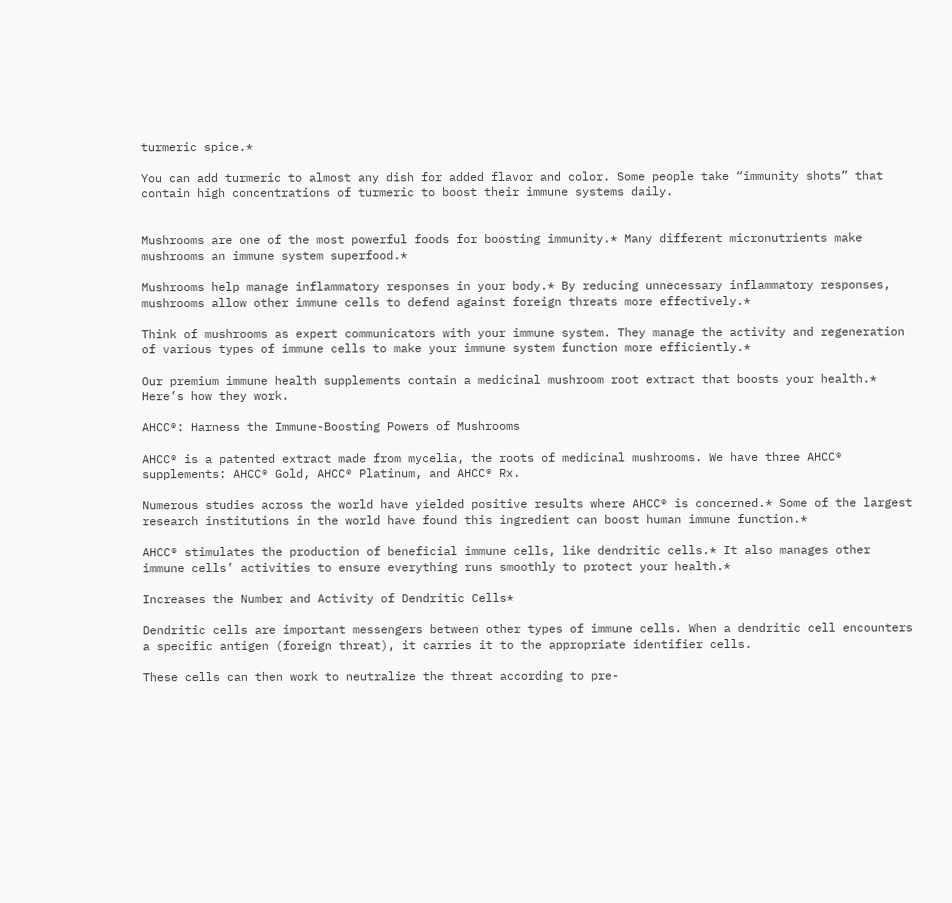turmeric spice.*

You can add turmeric to almost any dish for added flavor and color. Some people take “immunity shots” that contain high concentrations of turmeric to boost their immune systems daily.


Mushrooms are one of the most powerful foods for boosting immunity.* Many different micronutrients make mushrooms an immune system superfood.*

Mushrooms help manage inflammatory responses in your body.* By reducing unnecessary inflammatory responses, mushrooms allow other immune cells to defend against foreign threats more effectively.*

Think of mushrooms as expert communicators with your immune system. They manage the activity and regeneration of various types of immune cells to make your immune system function more efficiently.*

Our premium immune health supplements contain a medicinal mushroom root extract that boosts your health.* Here’s how they work.

AHCC®: Harness the Immune-Boosting Powers of Mushrooms

AHCC® is a patented extract made from mycelia, the roots of medicinal mushrooms. We have three AHCC® supplements: AHCC® Gold, AHCC® Platinum, and AHCC® Rx.

Numerous studies across the world have yielded positive results where AHCC® is concerned.* Some of the largest research institutions in the world have found this ingredient can boost human immune function.*

AHCC® stimulates the production of beneficial immune cells, like dendritic cells.* It also manages other immune cells’ activities to ensure everything runs smoothly to protect your health.*

Increases the Number and Activity of Dendritic Cells*

Dendritic cells are important messengers between other types of immune cells. When a dendritic cell encounters a specific antigen (foreign threat), it carries it to the appropriate identifier cells.

These cells can then work to neutralize the threat according to pre-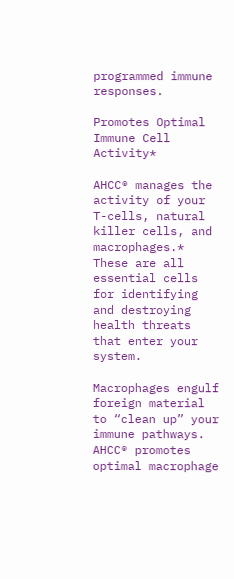programmed immune responses.

Promotes Optimal Immune Cell Activity*

AHCC® manages the activity of your T-cells, natural killer cells, and macrophages.* These are all essential cells for identifying and destroying health threats that enter your system.

Macrophages engulf foreign material to “clean up” your immune pathways. AHCC® promotes optimal macrophage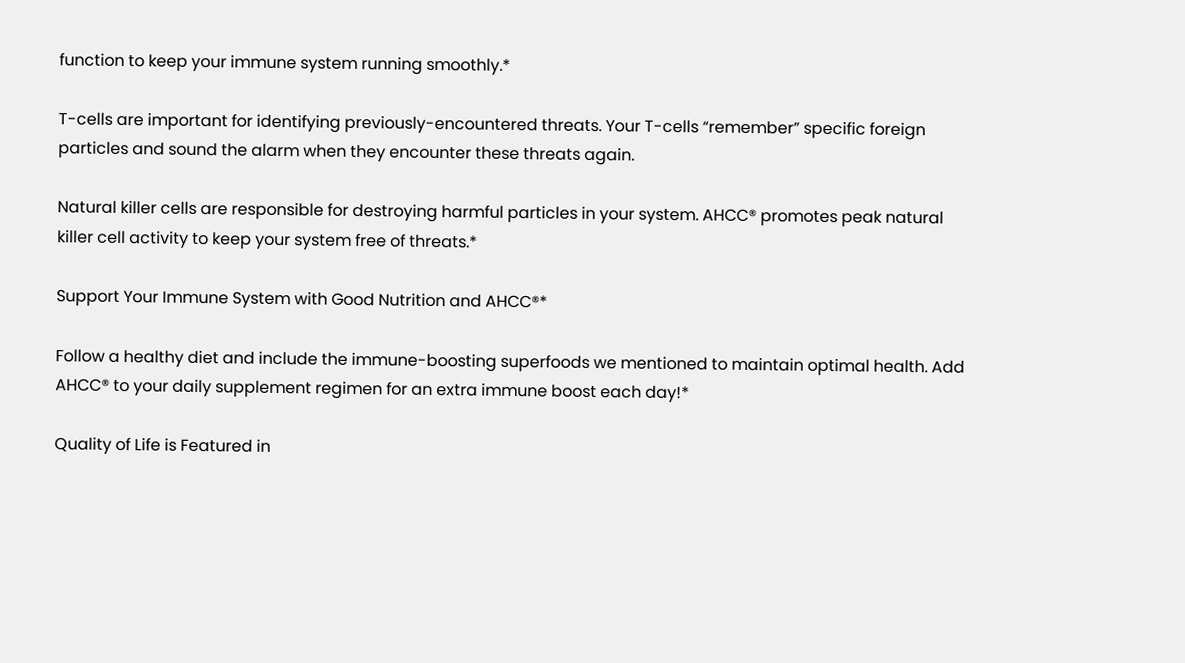function to keep your immune system running smoothly.*

T-cells are important for identifying previously-encountered threats. Your T-cells “remember” specific foreign particles and sound the alarm when they encounter these threats again.

Natural killer cells are responsible for destroying harmful particles in your system. AHCC® promotes peak natural killer cell activity to keep your system free of threats.*

Support Your Immune System with Good Nutrition and AHCC®*

Follow a healthy diet and include the immune-boosting superfoods we mentioned to maintain optimal health. Add AHCC® to your daily supplement regimen for an extra immune boost each day!*

Quality of Life is Featured in